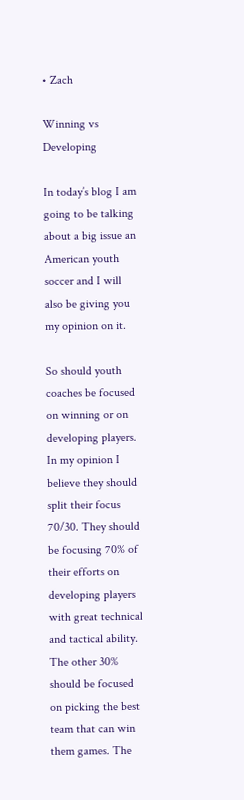• Zach

Winning vs Developing

In today’s blog I am going to be talking about a big issue an American youth soccer and I will also be giving you my opinion on it.

So should youth coaches be focused on winning or on developing players. In my opinion I believe they should split their focus 70/30. They should be focusing 70% of their efforts on developing players with great technical and tactical ability. The other 30% should be focused on picking the best team that can win them games. The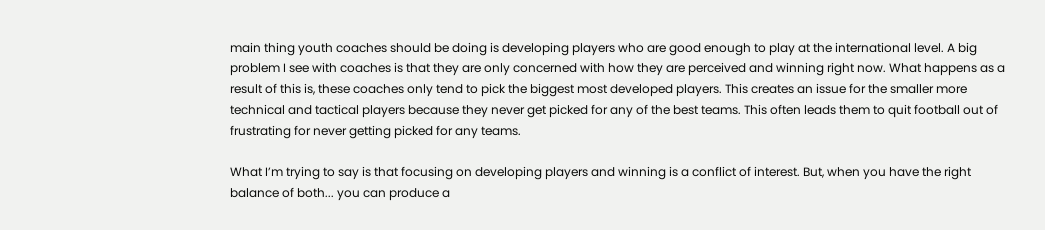main thing youth coaches should be doing is developing players who are good enough to play at the international level. A big problem I see with coaches is that they are only concerned with how they are perceived and winning right now. What happens as a result of this is, these coaches only tend to pick the biggest most developed players. This creates an issue for the smaller more technical and tactical players because they never get picked for any of the best teams. This often leads them to quit football out of frustrating for never getting picked for any teams.

What I’m trying to say is that focusing on developing players and winning is a conflict of interest. But, when you have the right balance of both... you can produce a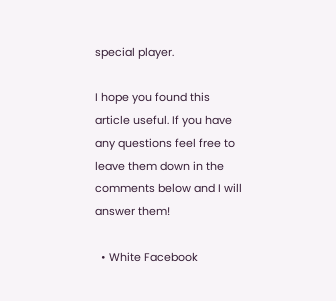special player.

I hope you found this article useful. If you have any questions feel free to leave them down in the comments below and I will answer them!

  • White Facebook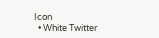Icon
  • White Twitter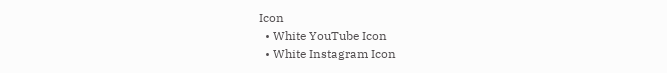Icon
  • White YouTube Icon
  • White Instagram Icon